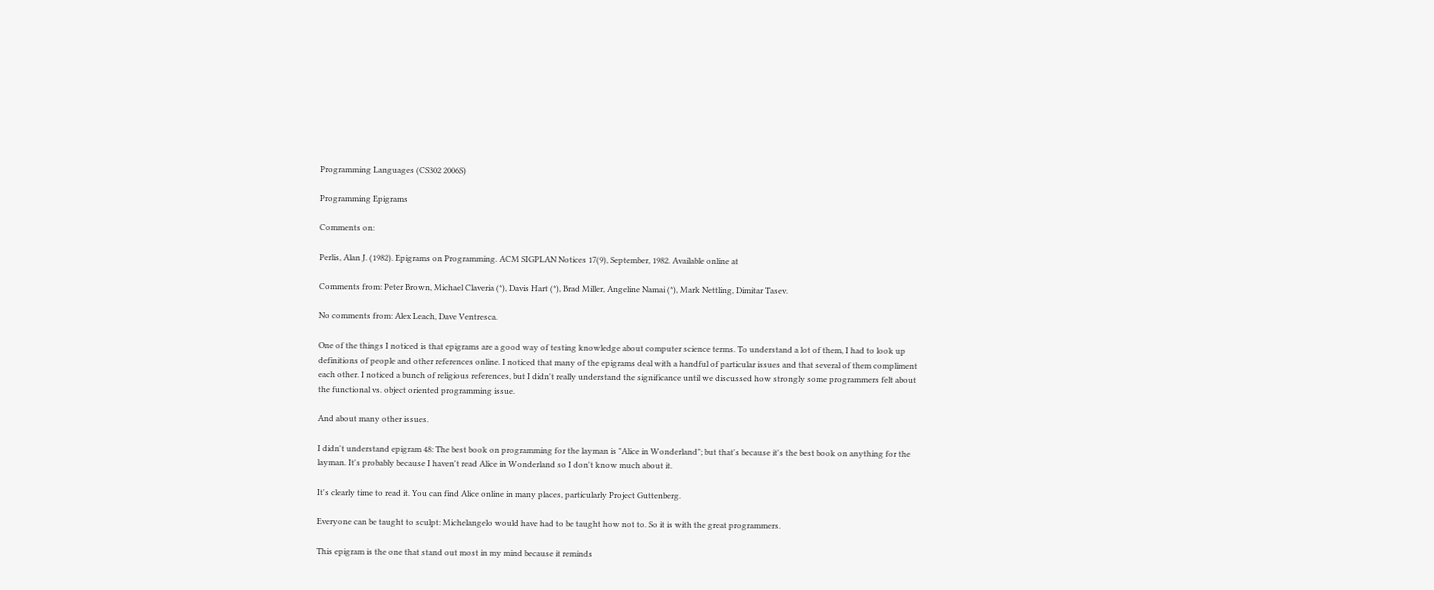Programming Languages (CS302 2006S)

Programming Epigrams

Comments on:

Perlis, Alan J. (1982). Epigrams on Programming. ACM SIGPLAN Notices 17(9), September, 1982. Available online at

Comments from: Peter Brown, Michael Claveria (*), Davis Hart (*), Brad Miller, Angeline Namai (*), Mark Nettling, Dimitar Tasev.

No comments from: Alex Leach, Dave Ventresca.

One of the things I noticed is that epigrams are a good way of testing knowledge about computer science terms. To understand a lot of them, I had to look up definitions of people and other references online. I noticed that many of the epigrams deal with a handful of particular issues and that several of them compliment each other. I noticed a bunch of religious references, but I didn't really understand the significance until we discussed how strongly some programmers felt about the functional vs. object oriented programming issue.

And about many other issues.

I didn't understand epigram 48: The best book on programming for the layman is "Alice in Wonderland"; but that's because it's the best book on anything for the layman. It's probably because I haven't read Alice in Wonderland so I don't know much about it.

It's clearly time to read it. You can find Alice online in many places, particularly Project Guttenberg.

Everyone can be taught to sculpt: Michelangelo would have had to be taught how not to. So it is with the great programmers.

This epigram is the one that stand out most in my mind because it reminds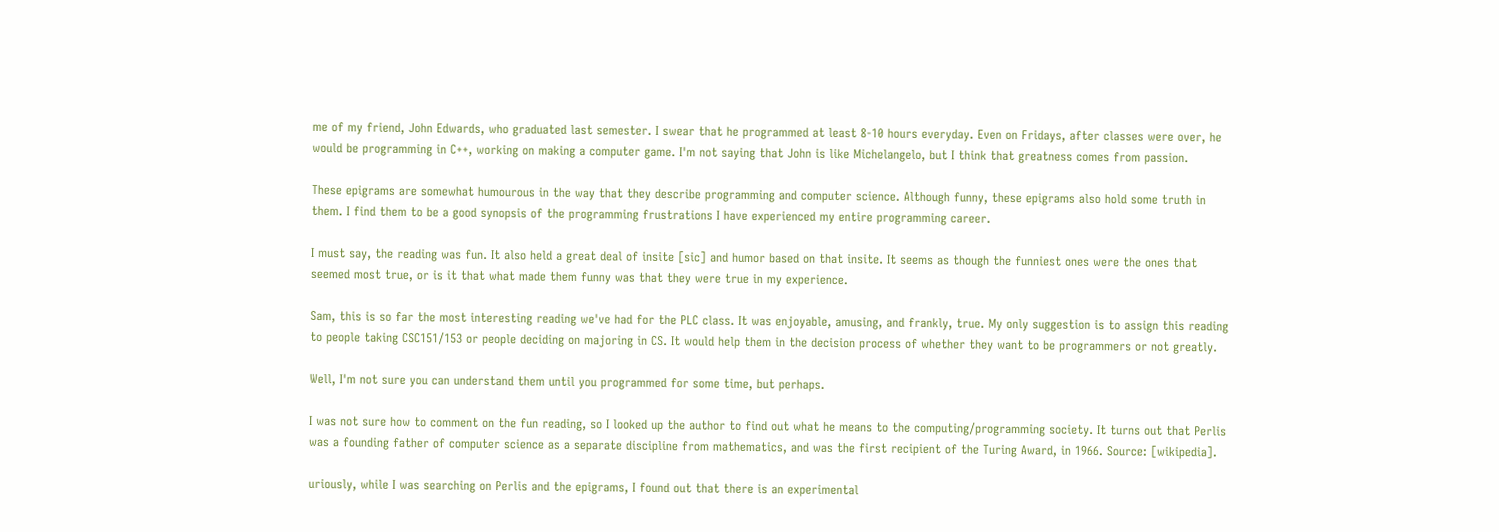me of my friend, John Edwards, who graduated last semester. I swear that he programmed at least 8-10 hours everyday. Even on Fridays, after classes were over, he would be programming in C++, working on making a computer game. I'm not saying that John is like Michelangelo, but I think that greatness comes from passion.

These epigrams are somewhat humourous in the way that they describe programming and computer science. Although funny, these epigrams also hold some truth in them. I find them to be a good synopsis of the programming frustrations I have experienced my entire programming career.

I must say, the reading was fun. It also held a great deal of insite [sic] and humor based on that insite. It seems as though the funniest ones were the ones that seemed most true, or is it that what made them funny was that they were true in my experience.

Sam, this is so far the most interesting reading we've had for the PLC class. It was enjoyable, amusing, and frankly, true. My only suggestion is to assign this reading to people taking CSC151/153 or people deciding on majoring in CS. It would help them in the decision process of whether they want to be programmers or not greatly.

Well, I'm not sure you can understand them until you programmed for some time, but perhaps.

I was not sure how to comment on the fun reading, so I looked up the author to find out what he means to the computing/programming society. It turns out that Perlis was a founding father of computer science as a separate discipline from mathematics, and was the first recipient of the Turing Award, in 1966. Source: [wikipedia].

uriously, while I was searching on Perlis and the epigrams, I found out that there is an experimental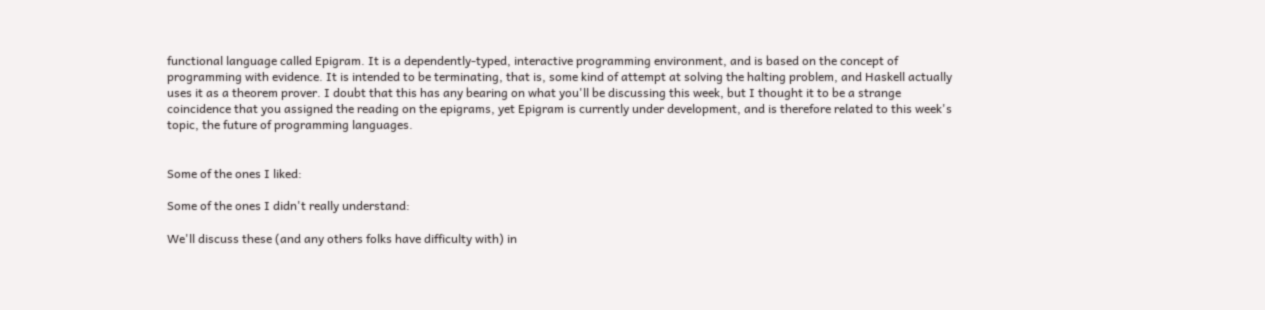functional language called Epigram. It is a dependently-typed, interactive programming environment, and is based on the concept of programming with evidence. It is intended to be terminating, that is, some kind of attempt at solving the halting problem, and Haskell actually uses it as a theorem prover. I doubt that this has any bearing on what you'll be discussing this week, but I thought it to be a strange coincidence that you assigned the reading on the epigrams, yet Epigram is currently under development, and is therefore related to this week's topic, the future of programming languages.


Some of the ones I liked:

Some of the ones I didn't really understand:

We'll discuss these (and any others folks have difficulty with) in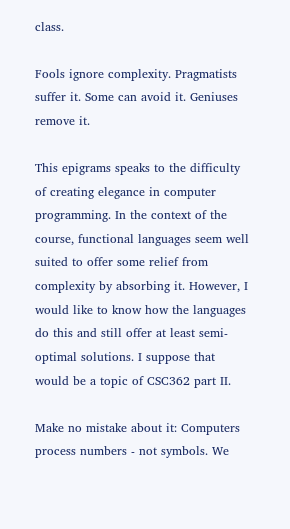class.

Fools ignore complexity. Pragmatists suffer it. Some can avoid it. Geniuses remove it.

This epigrams speaks to the difficulty of creating elegance in computer programming. In the context of the course, functional languages seem well suited to offer some relief from complexity by absorbing it. However, I would like to know how the languages do this and still offer at least semi-optimal solutions. I suppose that would be a topic of CSC362 part II.

Make no mistake about it: Computers process numbers - not symbols. We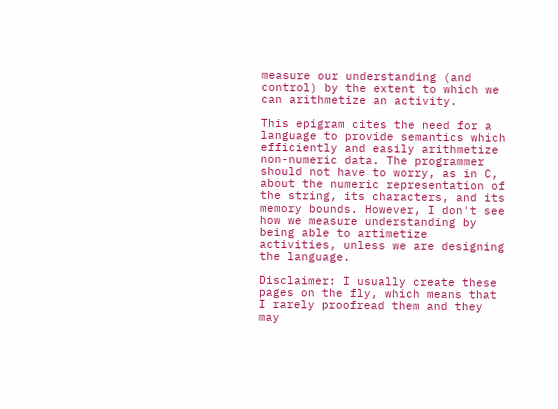measure our understanding (and control) by the extent to which we can arithmetize an activity.

This epigram cites the need for a language to provide semantics which efficiently and easily arithmetize non-numeric data. The programmer should not have to worry, as in C, about the numeric representation of the string, its characters, and its memory bounds. However, I don't see how we measure understanding by being able to artimetize activities, unless we are designing the language.

Disclaimer: I usually create these pages on the fly, which means that I rarely proofread them and they may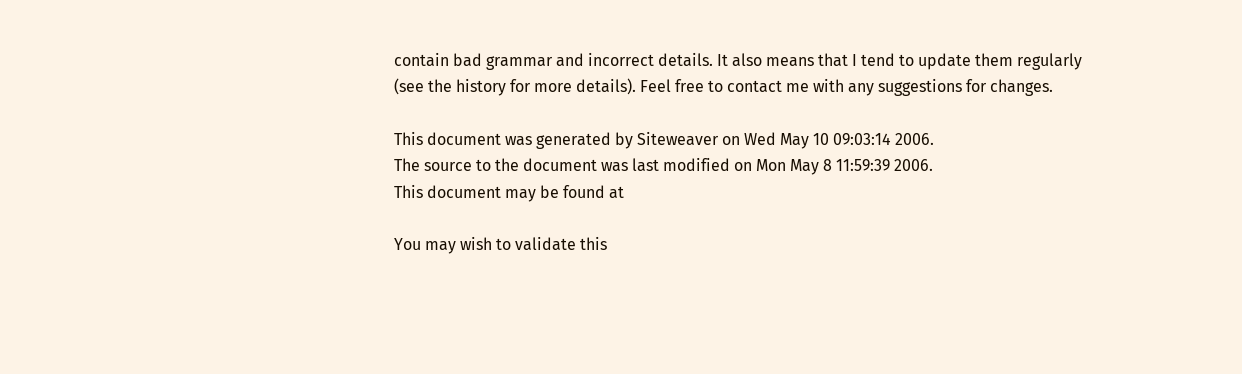contain bad grammar and incorrect details. It also means that I tend to update them regularly (see the history for more details). Feel free to contact me with any suggestions for changes.

This document was generated by Siteweaver on Wed May 10 09:03:14 2006.
The source to the document was last modified on Mon May 8 11:59:39 2006.
This document may be found at

You may wish to validate this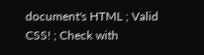document's HTML ; Valid CSS! ; Check with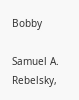Bobby

Samuel A. Rebelsky,